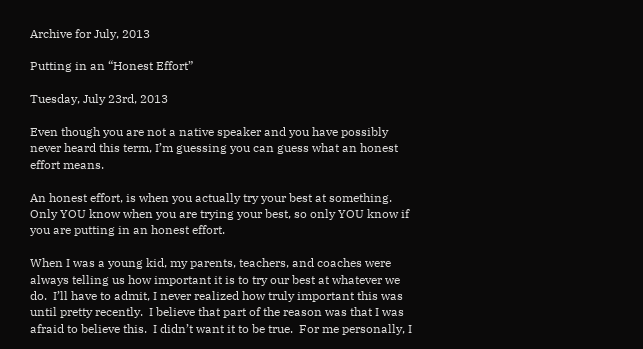Archive for July, 2013

Putting in an “Honest Effort”

Tuesday, July 23rd, 2013

Even though you are not a native speaker and you have possibly never heard this term, I’m guessing you can guess what an honest effort means.

An honest effort, is when you actually try your best at something.  Only YOU know when you are trying your best, so only YOU know if you are putting in an honest effort.

When I was a young kid, my parents, teachers, and coaches were always telling us how important it is to try our best at whatever we do.  I’ll have to admit, I never realized how truly important this was until pretty recently.  I believe that part of the reason was that I was afraid to believe this.  I didn’t want it to be true.  For me personally, I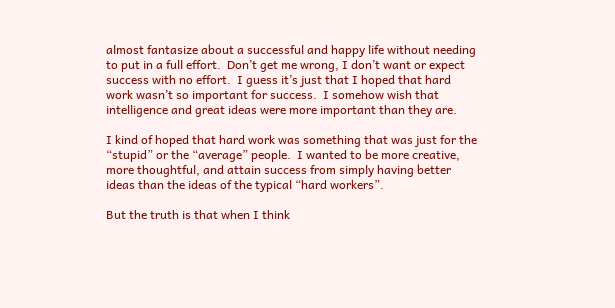almost fantasize about a successful and happy life without needing to put in a full effort.  Don’t get me wrong, I don’t want or expect success with no effort.  I guess it’s just that I hoped that hard work wasn’t so important for success.  I somehow wish that intelligence and great ideas were more important than they are.

I kind of hoped that hard work was something that was just for the “stupid” or the “average” people.  I wanted to be more creative, more thoughtful, and attain success from simply having better ideas than the ideas of the typical “hard workers”.

But the truth is that when I think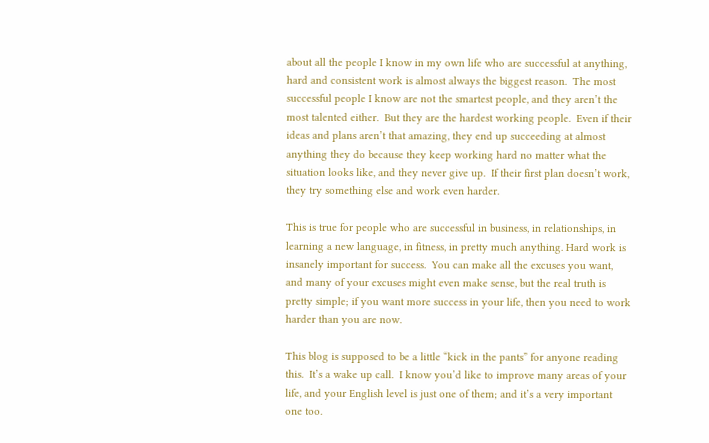about all the people I know in my own life who are successful at anything, hard and consistent work is almost always the biggest reason.  The most successful people I know are not the smartest people, and they aren’t the most talented either.  But they are the hardest working people.  Even if their ideas and plans aren’t that amazing, they end up succeeding at almost anything they do because they keep working hard no matter what the situation looks like, and they never give up.  If their first plan doesn’t work, they try something else and work even harder.

This is true for people who are successful in business, in relationships, in learning a new language, in fitness, in pretty much anything. Hard work is insanely important for success.  You can make all the excuses you want, and many of your excuses might even make sense, but the real truth is pretty simple; if you want more success in your life, then you need to work harder than you are now.

This blog is supposed to be a little “kick in the pants” for anyone reading this.  It’s a wake up call.  I know you’d like to improve many areas of your life, and your English level is just one of them; and it’s a very important one too.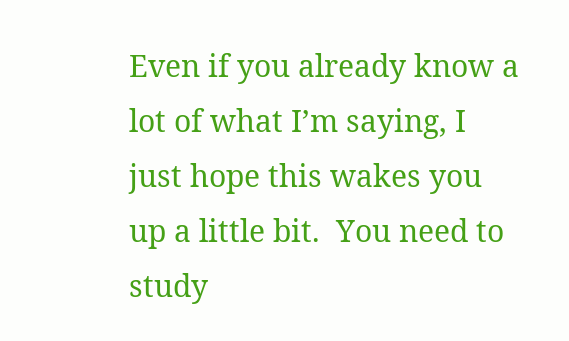Even if you already know a lot of what I’m saying, I just hope this wakes you up a little bit.  You need to study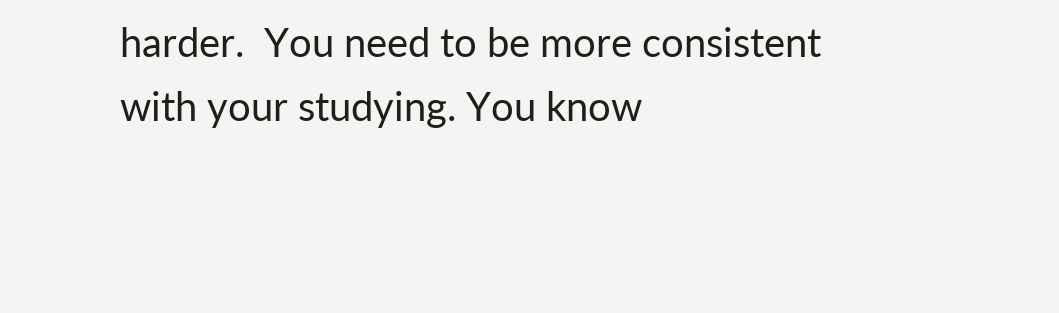harder.  You need to be more consistent with your studying. You know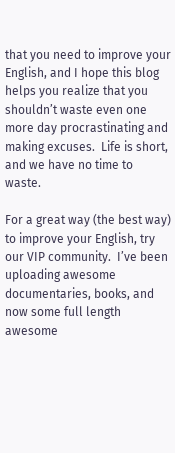that you need to improve your English, and I hope this blog helps you realize that you shouldn’t waste even one more day procrastinating and making excuses.  Life is short, and we have no time to waste.

For a great way (the best way) to improve your English, try our VIP community.  I’ve been uploading awesome documentaries, books, and now some full length awesome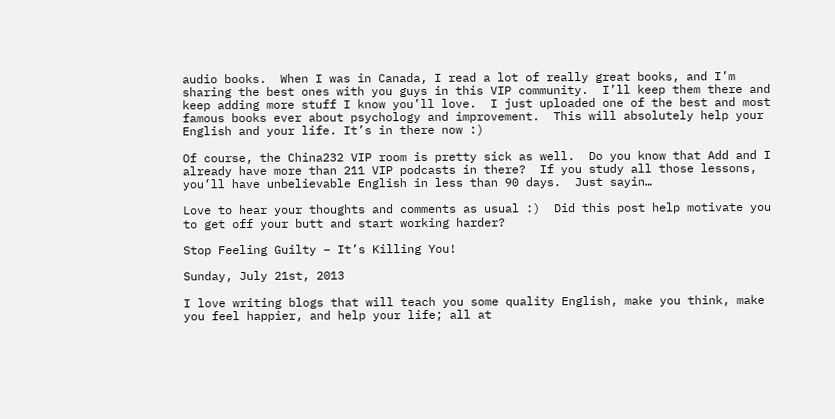audio books.  When I was in Canada, I read a lot of really great books, and I’m sharing the best ones with you guys in this VIP community.  I’ll keep them there and keep adding more stuff I know you’ll love.  I just uploaded one of the best and most famous books ever about psychology and improvement.  This will absolutely help your English and your life. It’s in there now :)

Of course, the China232 VIP room is pretty sick as well.  Do you know that Add and I already have more than 211 VIP podcasts in there?  If you study all those lessons, you’ll have unbelievable English in less than 90 days.  Just sayin…

Love to hear your thoughts and comments as usual :)  Did this post help motivate you to get off your butt and start working harder?

Stop Feeling Guilty – It’s Killing You!

Sunday, July 21st, 2013

I love writing blogs that will teach you some quality English, make you think, make you feel happier, and help your life; all at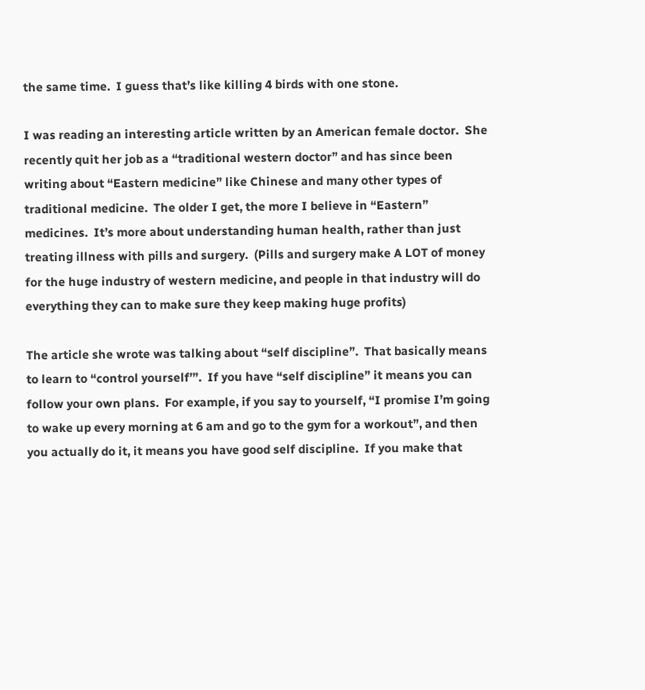the same time.  I guess that’s like killing 4 birds with one stone.

I was reading an interesting article written by an American female doctor.  She recently quit her job as a “traditional western doctor” and has since been writing about “Eastern medicine” like Chinese and many other types of traditional medicine.  The older I get, the more I believe in “Eastern” medicines.  It’s more about understanding human health, rather than just treating illness with pills and surgery.  (Pills and surgery make A LOT of money for the huge industry of western medicine, and people in that industry will do everything they can to make sure they keep making huge profits)

The article she wrote was talking about “self discipline”.  That basically means to learn to “control yourself’”.  If you have “self discipline” it means you can follow your own plans.  For example, if you say to yourself, “I promise I’m going to wake up every morning at 6 am and go to the gym for a workout”, and then you actually do it, it means you have good self discipline.  If you make that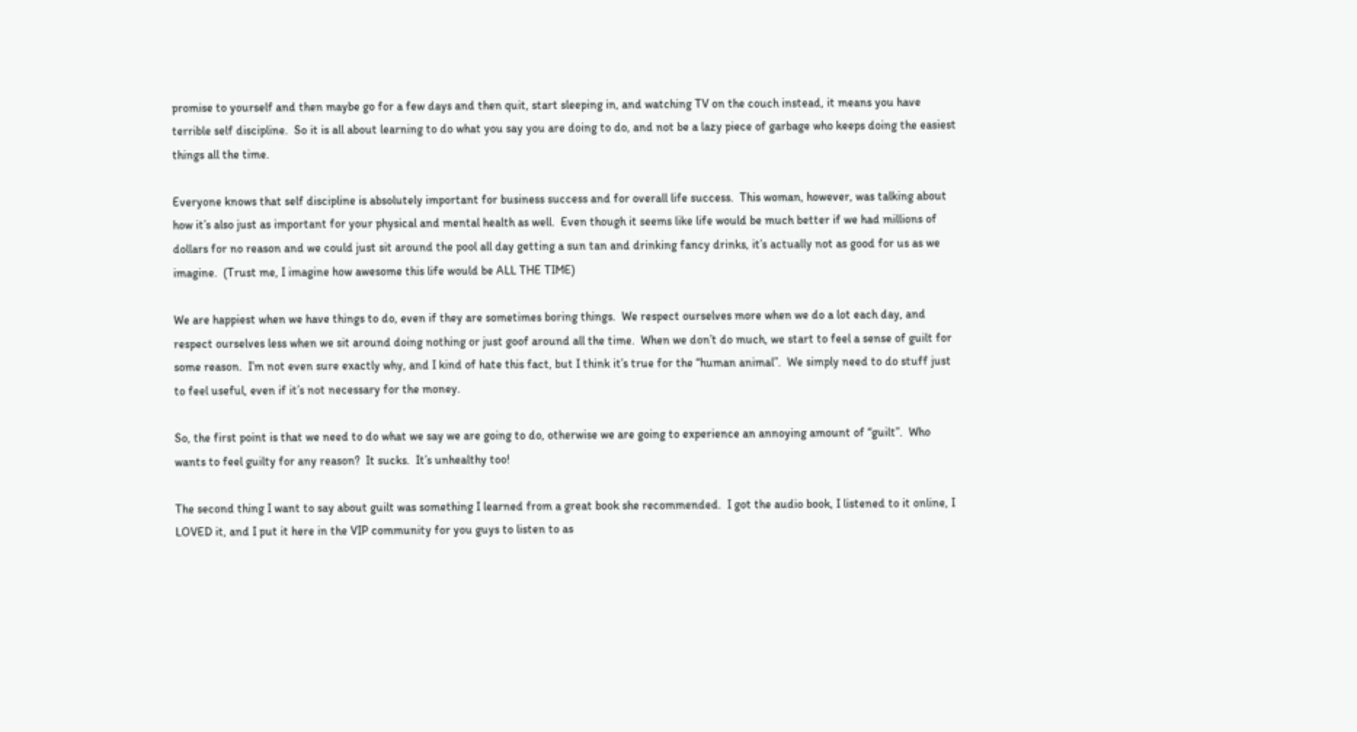promise to yourself and then maybe go for a few days and then quit, start sleeping in, and watching TV on the couch instead, it means you have terrible self discipline.  So it is all about learning to do what you say you are doing to do, and not be a lazy piece of garbage who keeps doing the easiest things all the time.

Everyone knows that self discipline is absolutely important for business success and for overall life success.  This woman, however, was talking about how it’s also just as important for your physical and mental health as well.  Even though it seems like life would be much better if we had millions of dollars for no reason and we could just sit around the pool all day getting a sun tan and drinking fancy drinks, it’s actually not as good for us as we imagine.  (Trust me, I imagine how awesome this life would be ALL THE TIME)

We are happiest when we have things to do, even if they are sometimes boring things.  We respect ourselves more when we do a lot each day, and respect ourselves less when we sit around doing nothing or just goof around all the time.  When we don’t do much, we start to feel a sense of guilt for some reason.  I’m not even sure exactly why, and I kind of hate this fact, but I think it’s true for the “human animal”.  We simply need to do stuff just to feel useful, even if it’s not necessary for the money.

So, the first point is that we need to do what we say we are going to do, otherwise we are going to experience an annoying amount of “guilt”.  Who wants to feel guilty for any reason?  It sucks.  It’s unhealthy too!

The second thing I want to say about guilt was something I learned from a great book she recommended.  I got the audio book, I listened to it online, I LOVED it, and I put it here in the VIP community for you guys to listen to as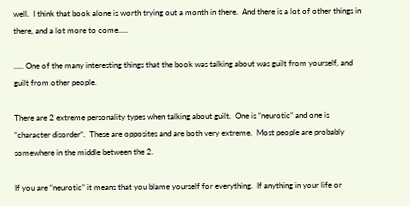well.  I think that book alone is worth trying out a month in there.  And there is a lot of other things in there, and a lot more to come…..

….. One of the many interesting things that the book was talking about was guilt from yourself, and guilt from other people.

There are 2 extreme personality types when talking about guilt.  One is “neurotic” and one is “character disorder“.  These are opposites and are both very extreme.  Most people are probably somewhere in the middle between the 2.

If you are “neurotic” it means that you blame yourself for everything.  If anything in your life or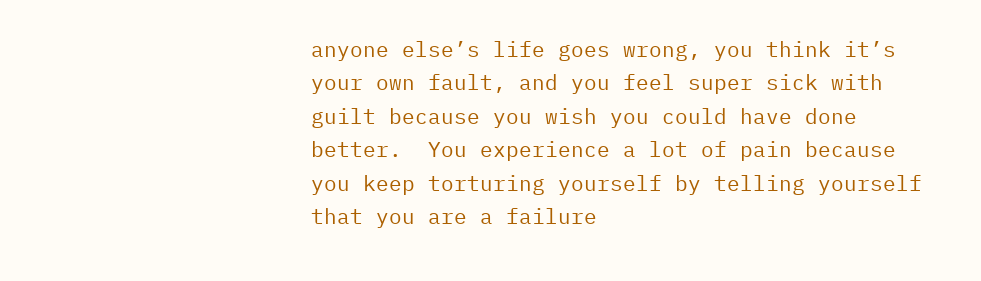anyone else’s life goes wrong, you think it’s your own fault, and you feel super sick with guilt because you wish you could have done better.  You experience a lot of pain because you keep torturing yourself by telling yourself that you are a failure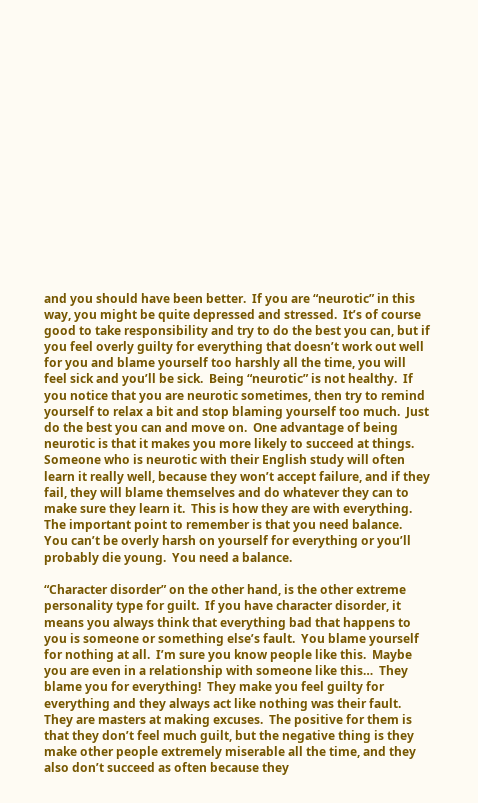and you should have been better.  If you are “neurotic” in this way, you might be quite depressed and stressed.  It’s of course good to take responsibility and try to do the best you can, but if you feel overly guilty for everything that doesn’t work out well for you and blame yourself too harshly all the time, you will feel sick and you’ll be sick.  Being “neurotic” is not healthy.  If you notice that you are neurotic sometimes, then try to remind yourself to relax a bit and stop blaming yourself too much.  Just do the best you can and move on.  One advantage of being neurotic is that it makes you more likely to succeed at things.  Someone who is neurotic with their English study will often learn it really well, because they won’t accept failure, and if they fail, they will blame themselves and do whatever they can to make sure they learn it.  This is how they are with everything.  The important point to remember is that you need balance.  You can’t be overly harsh on yourself for everything or you’ll probably die young.  You need a balance.

“Character disorder” on the other hand, is the other extreme personality type for guilt.  If you have character disorder, it means you always think that everything bad that happens to you is someone or something else’s fault.  You blame yourself for nothing at all.  I’m sure you know people like this.  Maybe you are even in a relationship with someone like this…  They blame you for everything!  They make you feel guilty for everything and they always act like nothing was their fault.  They are masters at making excuses.  The positive for them is that they don’t feel much guilt, but the negative thing is they make other people extremely miserable all the time, and they also don’t succeed as often because they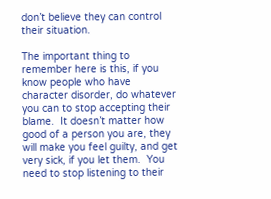don’t believe they can control their situation.

The important thing to remember here is this, if you know people who have character disorder, do whatever you can to stop accepting their blame.  It doesn’t matter how good of a person you are, they will make you feel guilty, and get very sick, if you let them.  You need to stop listening to their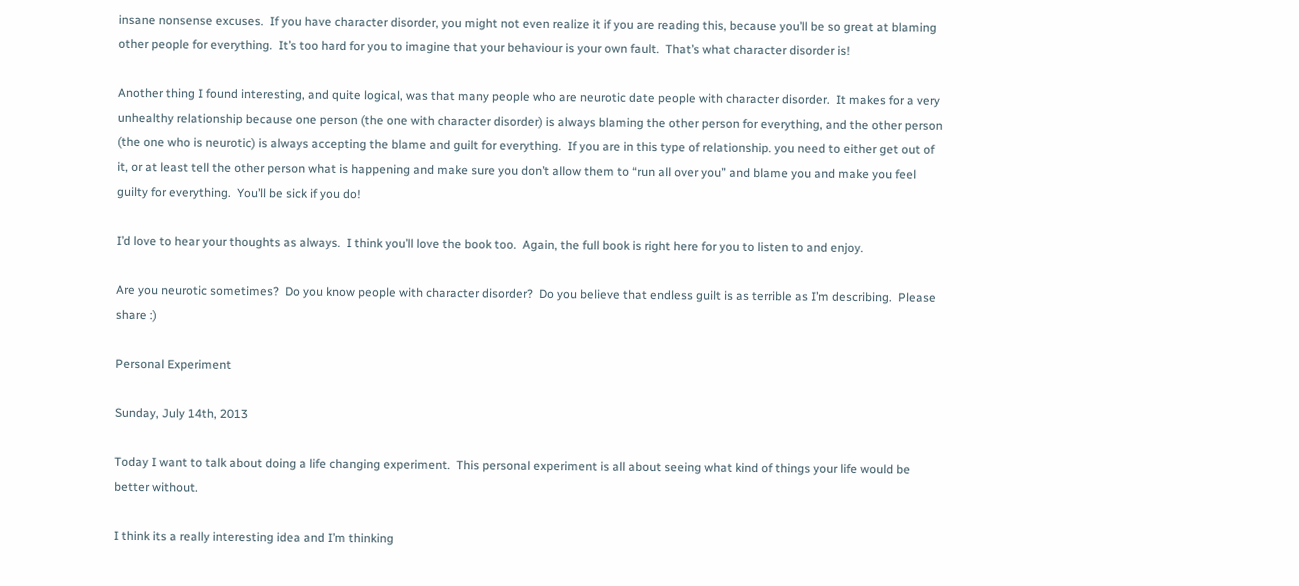insane nonsense excuses.  If you have character disorder, you might not even realize it if you are reading this, because you’ll be so great at blaming other people for everything.  It’s too hard for you to imagine that your behaviour is your own fault.  That’s what character disorder is!

Another thing I found interesting, and quite logical, was that many people who are neurotic date people with character disorder.  It makes for a very unhealthy relationship because one person (the one with character disorder) is always blaming the other person for everything, and the other person (the one who is neurotic) is always accepting the blame and guilt for everything.  If you are in this type of relationship. you need to either get out of it, or at least tell the other person what is happening and make sure you don’t allow them to “run all over you” and blame you and make you feel guilty for everything.  You’ll be sick if you do!

I’d love to hear your thoughts as always.  I think you’ll love the book too.  Again, the full book is right here for you to listen to and enjoy.

Are you neurotic sometimes?  Do you know people with character disorder?  Do you believe that endless guilt is as terrible as I’m describing.  Please share :)

Personal Experiment

Sunday, July 14th, 2013

Today I want to talk about doing a life changing experiment.  This personal experiment is all about seeing what kind of things your life would be better without.

I think its a really interesting idea and I’m thinking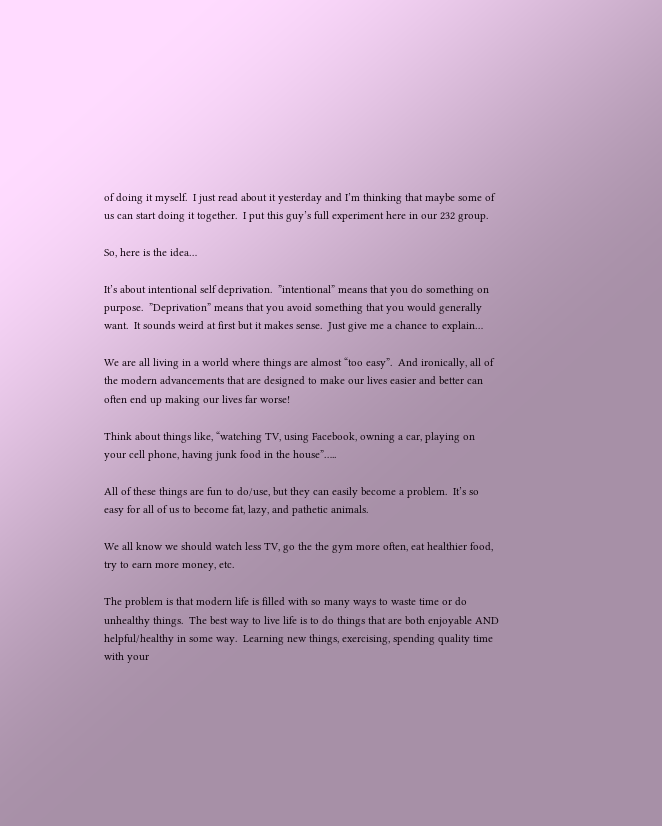of doing it myself.  I just read about it yesterday and I’m thinking that maybe some of us can start doing it together.  I put this guy’s full experiment here in our 232 group.

So, here is the idea…

It’s about intentional self deprivation.  ”intentional” means that you do something on purpose.  ”Deprivation” means that you avoid something that you would generally want.  It sounds weird at first but it makes sense.  Just give me a chance to explain…

We are all living in a world where things are almost “too easy”.  And ironically, all of the modern advancements that are designed to make our lives easier and better can often end up making our lives far worse!

Think about things like, “watching TV, using Facebook, owning a car, playing on your cell phone, having junk food in the house”…..

All of these things are fun to do/use, but they can easily become a problem.  It’s so easy for all of us to become fat, lazy, and pathetic animals.

We all know we should watch less TV, go the the gym more often, eat healthier food, try to earn more money, etc.

The problem is that modern life is filled with so many ways to waste time or do unhealthy things.  The best way to live life is to do things that are both enjoyable AND helpful/healthy in some way.  Learning new things, exercising, spending quality time with your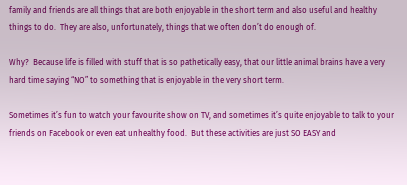family and friends are all things that are both enjoyable in the short term and also useful and healthy things to do.  They are also, unfortunately, things that we often don’t do enough of.

Why?  Because life is filled with stuff that is so pathetically easy, that our little animal brains have a very hard time saying “NO” to something that is enjoyable in the very short term.

Sometimes it’s fun to watch your favourite show on TV, and sometimes it’s quite enjoyable to talk to your friends on Facebook or even eat unhealthy food.  But these activities are just SO EASY and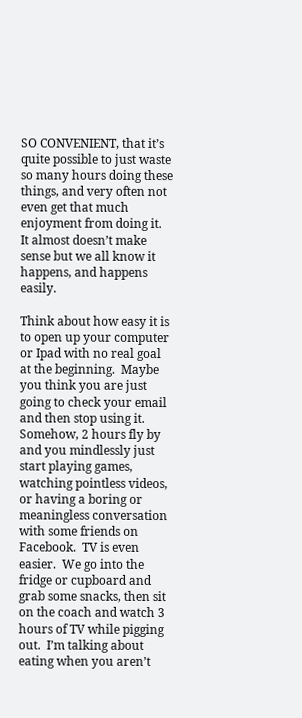SO CONVENIENT, that it’s quite possible to just waste so many hours doing these things, and very often not even get that much enjoyment from doing it.  It almost doesn’t make sense but we all know it happens, and happens easily.

Think about how easy it is to open up your computer or Ipad with no real goal at the beginning.  Maybe you think you are just going to check your email and then stop using it.  Somehow, 2 hours fly by and you mindlessly just start playing games, watching pointless videos, or having a boring or meaningless conversation with some friends on Facebook.  TV is even easier.  We go into the fridge or cupboard and grab some snacks, then sit on the coach and watch 3 hours of TV while pigging out.  I’m talking about eating when you aren’t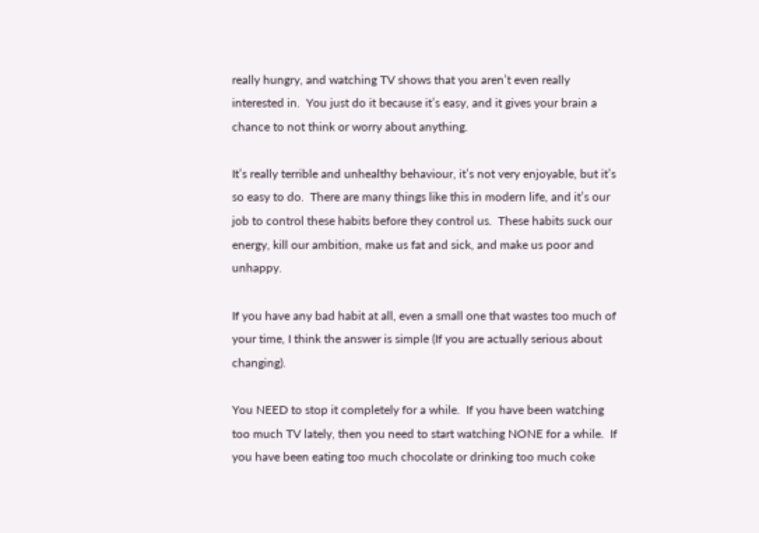really hungry, and watching TV shows that you aren’t even really interested in.  You just do it because it’s easy, and it gives your brain a chance to not think or worry about anything.

It’s really terrible and unhealthy behaviour, it’s not very enjoyable, but it’s so easy to do.  There are many things like this in modern life, and it’s our job to control these habits before they control us.  These habits suck our energy, kill our ambition, make us fat and sick, and make us poor and unhappy.

If you have any bad habit at all, even a small one that wastes too much of your time, I think the answer is simple (If you are actually serious about changing).

You NEED to stop it completely for a while.  If you have been watching too much TV lately, then you need to start watching NONE for a while.  If you have been eating too much chocolate or drinking too much coke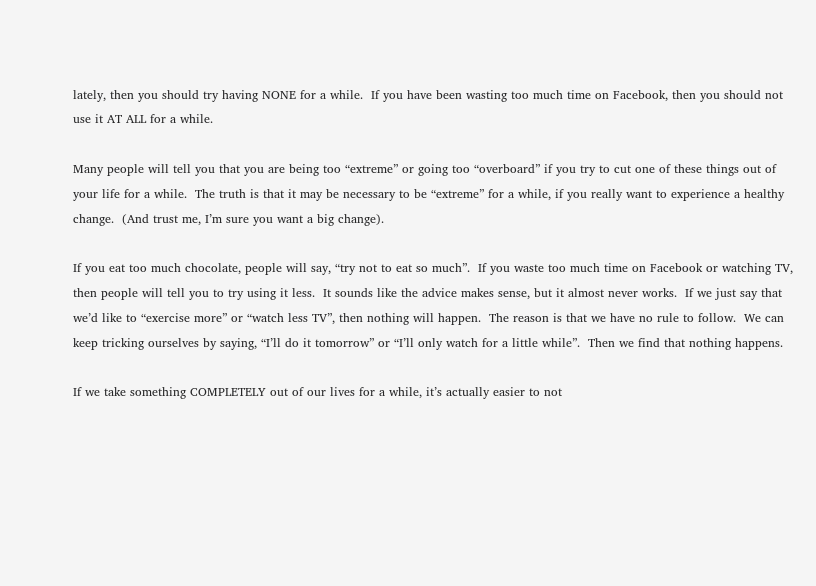lately, then you should try having NONE for a while.  If you have been wasting too much time on Facebook, then you should not use it AT ALL for a while.

Many people will tell you that you are being too “extreme” or going too “overboard” if you try to cut one of these things out of your life for a while.  The truth is that it may be necessary to be “extreme” for a while, if you really want to experience a healthy change.  (And trust me, I’m sure you want a big change).

If you eat too much chocolate, people will say, “try not to eat so much”.  If you waste too much time on Facebook or watching TV, then people will tell you to try using it less.  It sounds like the advice makes sense, but it almost never works.  If we just say that we’d like to “exercise more” or “watch less TV”, then nothing will happen.  The reason is that we have no rule to follow.  We can keep tricking ourselves by saying, “I’ll do it tomorrow” or “I’ll only watch for a little while”.  Then we find that nothing happens.

If we take something COMPLETELY out of our lives for a while, it’s actually easier to not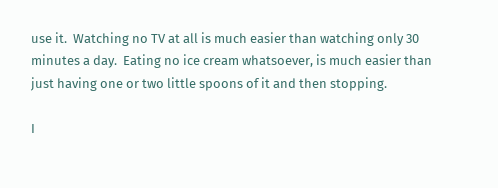use it.  Watching no TV at all is much easier than watching only 30 minutes a day.  Eating no ice cream whatsoever, is much easier than just having one or two little spoons of it and then stopping.

I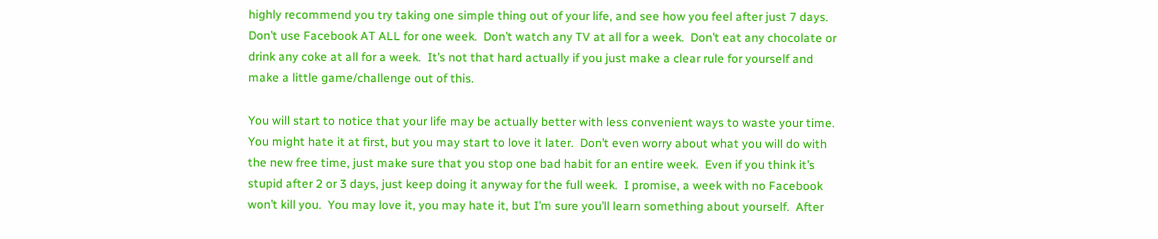highly recommend you try taking one simple thing out of your life, and see how you feel after just 7 days.  Don’t use Facebook AT ALL for one week.  Don’t watch any TV at all for a week.  Don’t eat any chocolate or drink any coke at all for a week.  It’s not that hard actually if you just make a clear rule for yourself and make a little game/challenge out of this.

You will start to notice that your life may be actually better with less convenient ways to waste your time.  You might hate it at first, but you may start to love it later.  Don’t even worry about what you will do with the new free time, just make sure that you stop one bad habit for an entire week.  Even if you think it’s stupid after 2 or 3 days, just keep doing it anyway for the full week.  I promise, a week with no Facebook won’t kill you.  You may love it, you may hate it, but I’m sure you’ll learn something about yourself.  After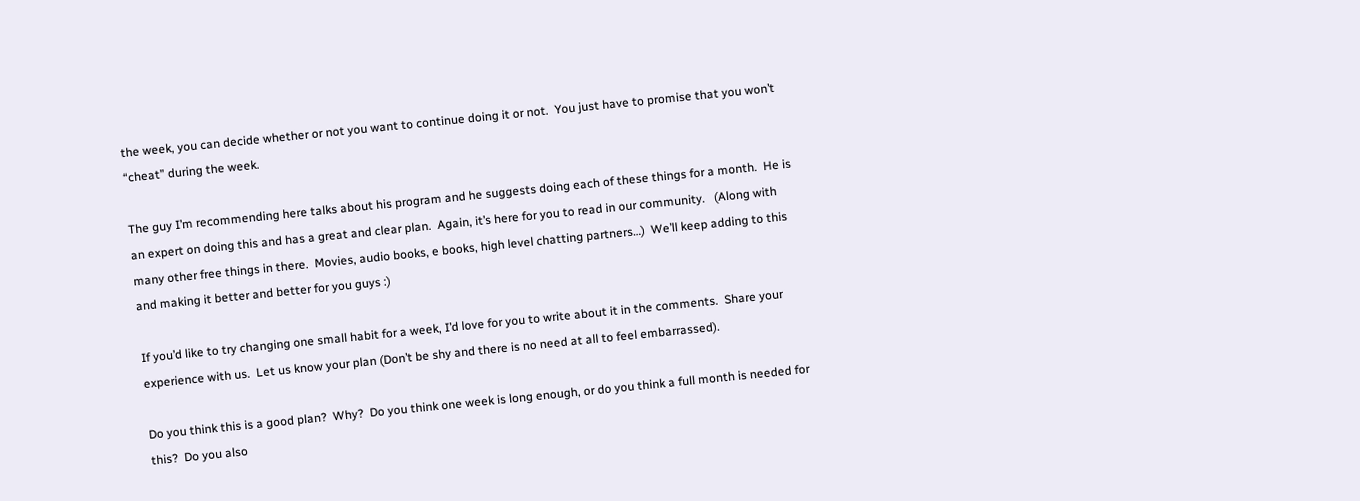the week, you can decide whether or not you want to continue doing it or not.  You just have to promise that you won’t “cheat” during the week.

The guy I’m recommending here talks about his program and he suggests doing each of these things for a month.  He is an expert on doing this and has a great and clear plan.  Again, it’s here for you to read in our community.   (Along with many other free things in there.  Movies, audio books, e books, high level chatting partners…)  We’ll keep adding to this and making it better and better for you guys :)

If you’d like to try changing one small habit for a week, I’d love for you to write about it in the comments.  Share your experience with us.  Let us know your plan (Don’t be shy and there is no need at all to feel embarrassed).

Do you think this is a good plan?  Why?  Do you think one week is long enough, or do you think a full month is needed for this?  Do you also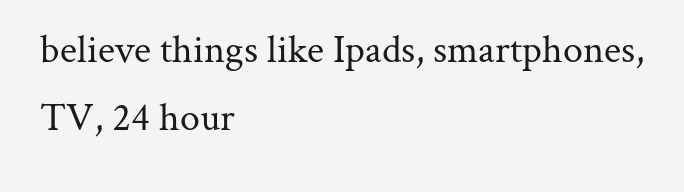believe things like Ipads, smartphones, TV, 24 hour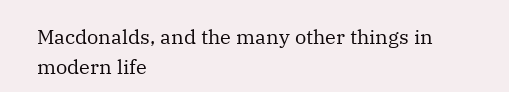Macdonalds, and the many other things in modern life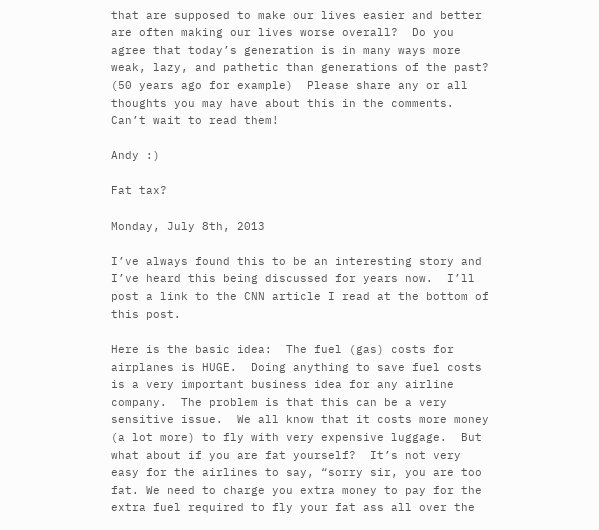that are supposed to make our lives easier and better are often making our lives worse overall?  Do you agree that today’s generation is in many ways more weak, lazy, and pathetic than generations of the past?  (50 years ago for example)  Please share any or all thoughts you may have about this in the comments.  Can’t wait to read them!

Andy :)

Fat tax?

Monday, July 8th, 2013

I’ve always found this to be an interesting story and I’ve heard this being discussed for years now.  I’ll post a link to the CNN article I read at the bottom of this post.

Here is the basic idea:  The fuel (gas) costs for airplanes is HUGE.  Doing anything to save fuel costs is a very important business idea for any airline company.  The problem is that this can be a very sensitive issue.  We all know that it costs more money (a lot more) to fly with very expensive luggage.  But what about if you are fat yourself?  It’s not very easy for the airlines to say, “sorry sir, you are too fat. We need to charge you extra money to pay for the extra fuel required to fly your fat ass all over the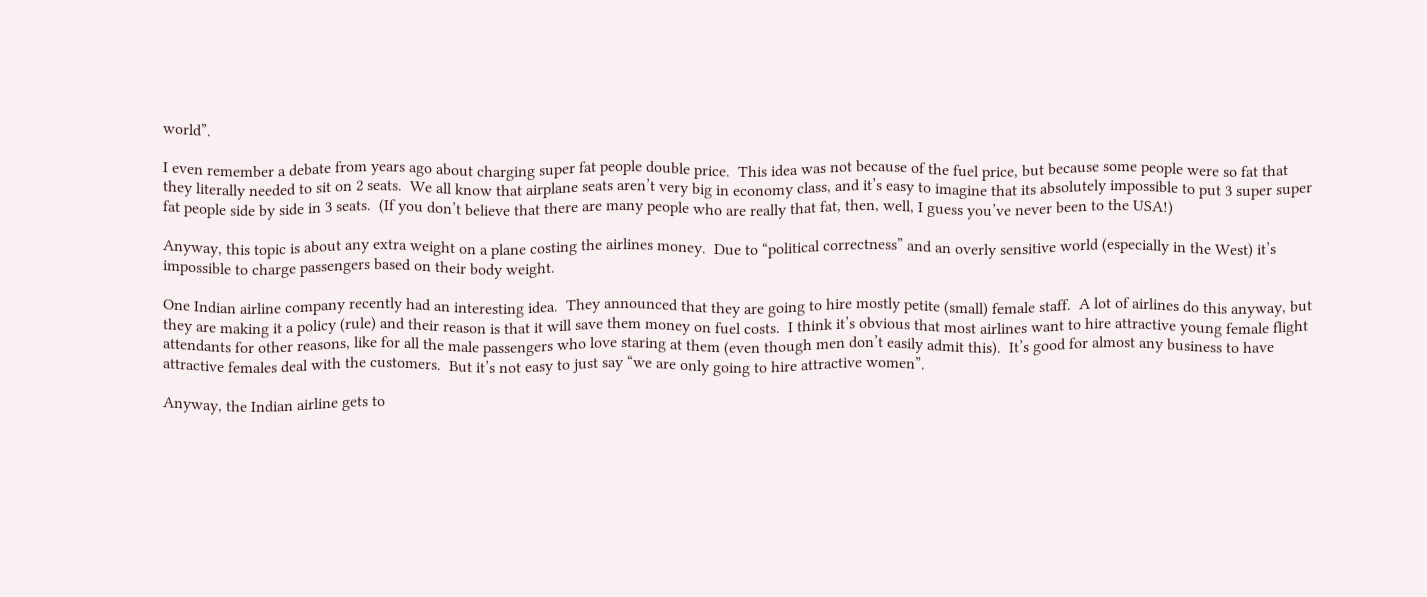world”.

I even remember a debate from years ago about charging super fat people double price.  This idea was not because of the fuel price, but because some people were so fat that they literally needed to sit on 2 seats.  We all know that airplane seats aren’t very big in economy class, and it’s easy to imagine that its absolutely impossible to put 3 super super fat people side by side in 3 seats.  (If you don’t believe that there are many people who are really that fat, then, well, I guess you’ve never been to the USA!)

Anyway, this topic is about any extra weight on a plane costing the airlines money.  Due to “political correctness” and an overly sensitive world (especially in the West) it’s impossible to charge passengers based on their body weight.

One Indian airline company recently had an interesting idea.  They announced that they are going to hire mostly petite (small) female staff.  A lot of airlines do this anyway, but they are making it a policy (rule) and their reason is that it will save them money on fuel costs.  I think it’s obvious that most airlines want to hire attractive young female flight attendants for other reasons, like for all the male passengers who love staring at them (even though men don’t easily admit this).  It’s good for almost any business to have attractive females deal with the customers.  But it’s not easy to just say “we are only going to hire attractive women”.

Anyway, the Indian airline gets to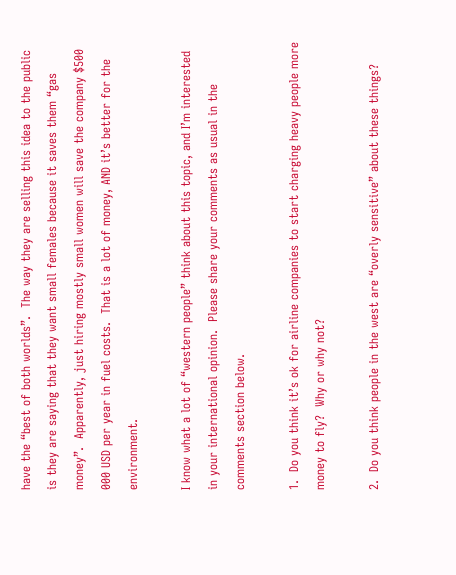have the “best of both worlds”.  The way they are selling this idea to the public is they are saying that they want small females because it saves them “gas money”.  Apparently, just hiring mostly small women will save the company $500 000 USD per year in fuel costs.  That is a lot of money, AND it’s better for the environment.

I know what a lot of “western people” think about this topic, and I’m interested in your international opinion.  Please share your comments as usual in the comments section below.

1.  Do you think it’s ok for airline companies to start charging heavy people more money to fly?  Why or why not?

2.  Do you think people in the west are “overly sensitive” about these things?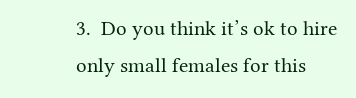3.  Do you think it’s ok to hire only small females for this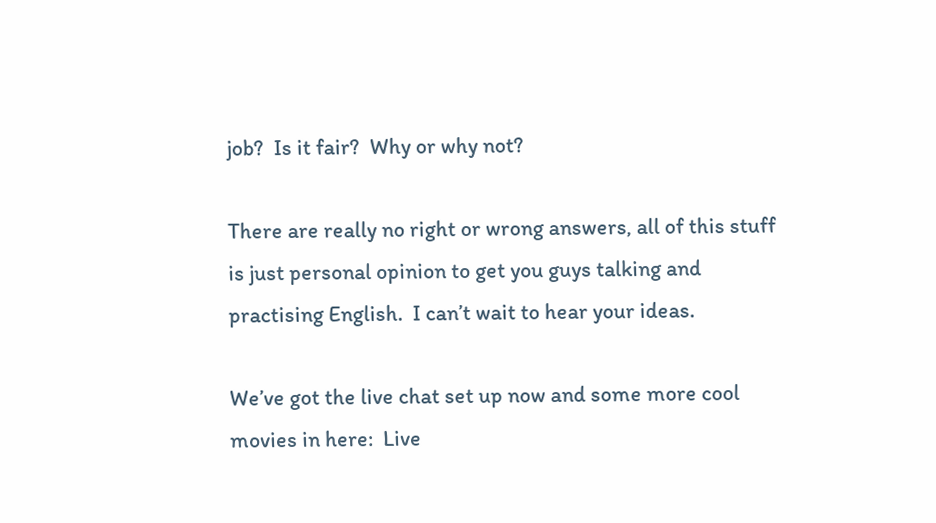job?  Is it fair?  Why or why not?

There are really no right or wrong answers, all of this stuff is just personal opinion to get you guys talking and practising English.  I can’t wait to hear your ideas.

We’ve got the live chat set up now and some more cool movies in here:  Live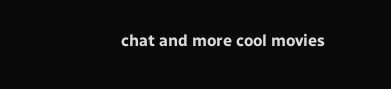chat and more cool movies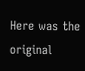Here was the original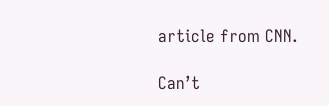article from CNN.

Can’t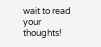wait to read your thoughts!